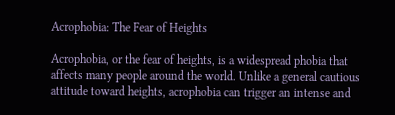Acrophobia: The Fear of Heights

Acrophobia, or the fear of heights, is a widespread phobia that affects many people around the world. Unlike a general cautious attitude toward heights, acrophobia can trigger an intense and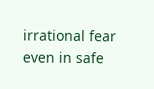irrational fear even in safe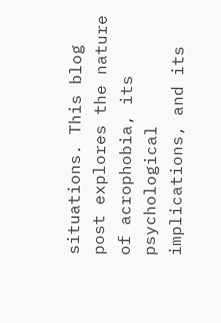situations. This blog post explores the nature of acrophobia, its psychological implications, and its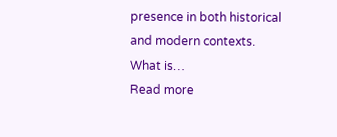presence in both historical and modern contexts. What is…
Read more